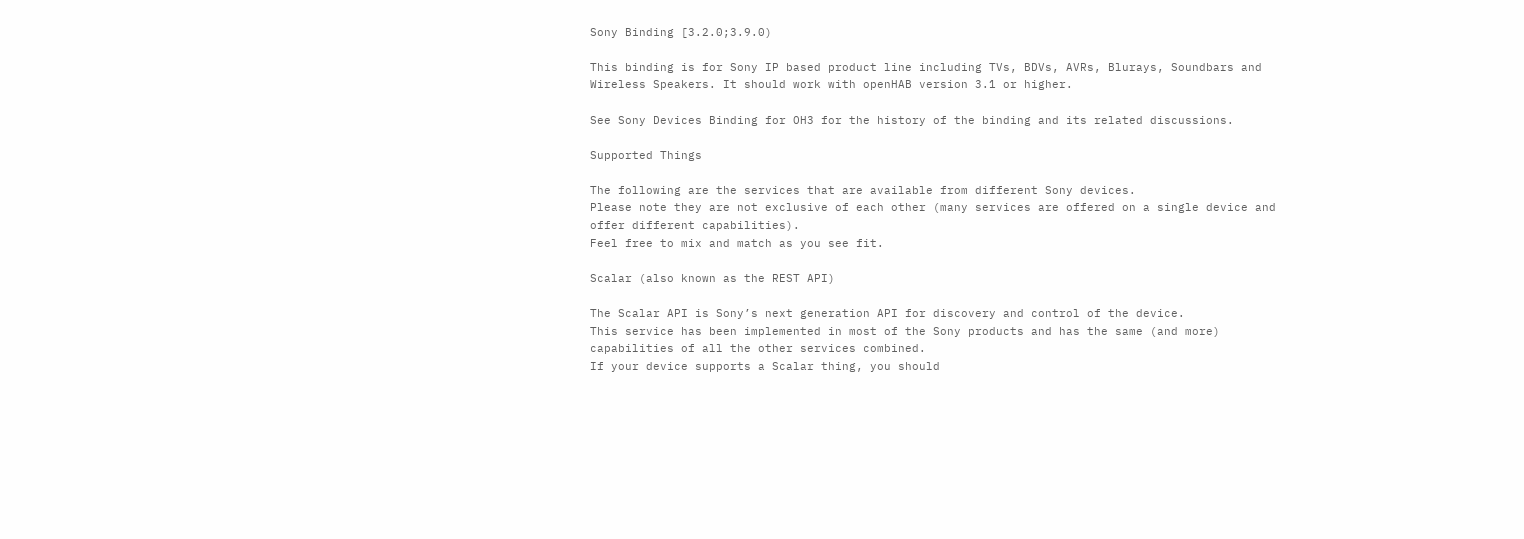Sony Binding [3.2.0;3.9.0)

This binding is for Sony IP based product line including TVs, BDVs, AVRs, Blurays, Soundbars and Wireless Speakers. It should work with openHAB version 3.1 or higher.

See Sony Devices Binding for OH3 for the history of the binding and its related discussions.

Supported Things

The following are the services that are available from different Sony devices.
Please note they are not exclusive of each other (many services are offered on a single device and offer different capabilities).
Feel free to mix and match as you see fit.

Scalar (also known as the REST API)

The Scalar API is Sony’s next generation API for discovery and control of the device.
This service has been implemented in most of the Sony products and has the same (and more) capabilities of all the other services combined.
If your device supports a Scalar thing, you should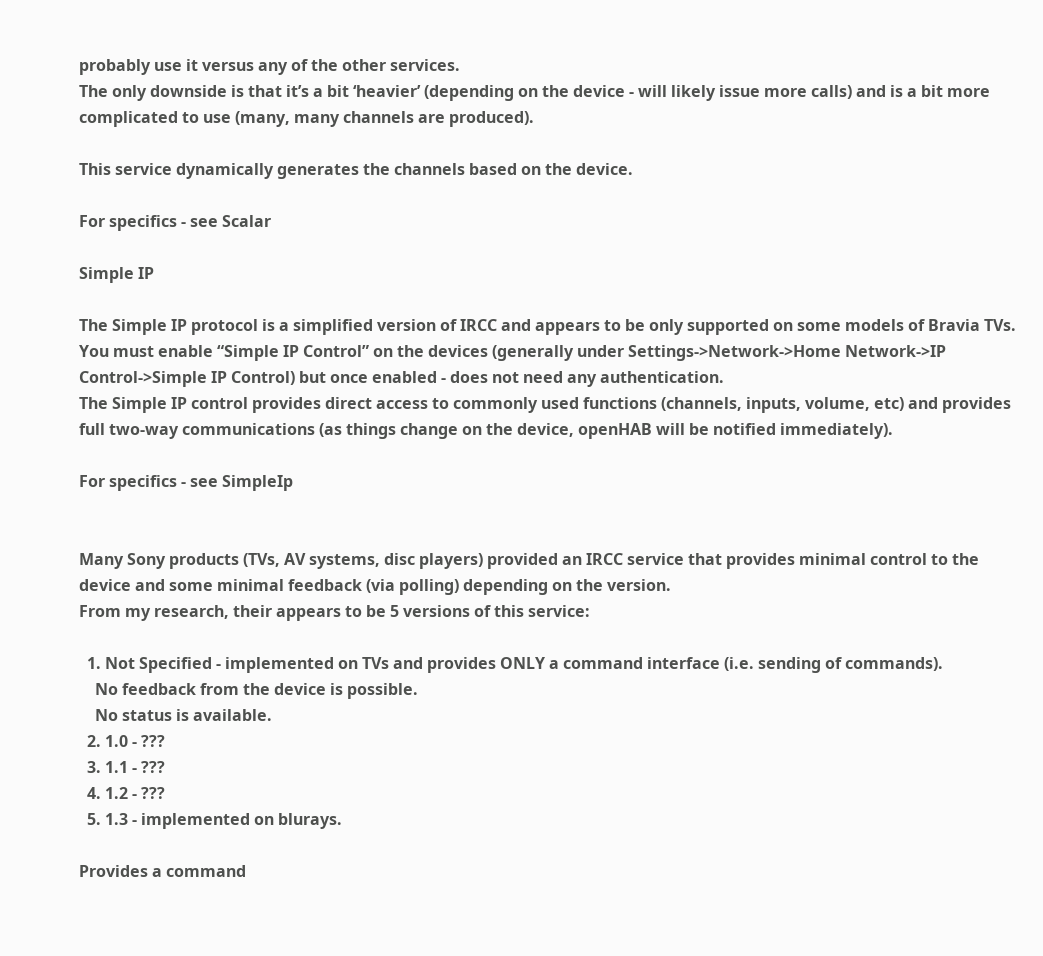probably use it versus any of the other services.
The only downside is that it’s a bit ‘heavier’ (depending on the device - will likely issue more calls) and is a bit more complicated to use (many, many channels are produced).

This service dynamically generates the channels based on the device.

For specifics - see Scalar

Simple IP

The Simple IP protocol is a simplified version of IRCC and appears to be only supported on some models of Bravia TVs.
You must enable “Simple IP Control” on the devices (generally under Settings->Network->Home Network->IP Control->Simple IP Control) but once enabled - does not need any authentication.
The Simple IP control provides direct access to commonly used functions (channels, inputs, volume, etc) and provides full two-way communications (as things change on the device, openHAB will be notified immediately).

For specifics - see SimpleIp


Many Sony products (TVs, AV systems, disc players) provided an IRCC service that provides minimal control to the device and some minimal feedback (via polling) depending on the version.
From my research, their appears to be 5 versions of this service:

  1. Not Specified - implemented on TVs and provides ONLY a command interface (i.e. sending of commands).
    No feedback from the device is possible.
    No status is available.
  2. 1.0 - ???
  3. 1.1 - ???
  4. 1.2 - ???
  5. 1.3 - implemented on blurays.

Provides a command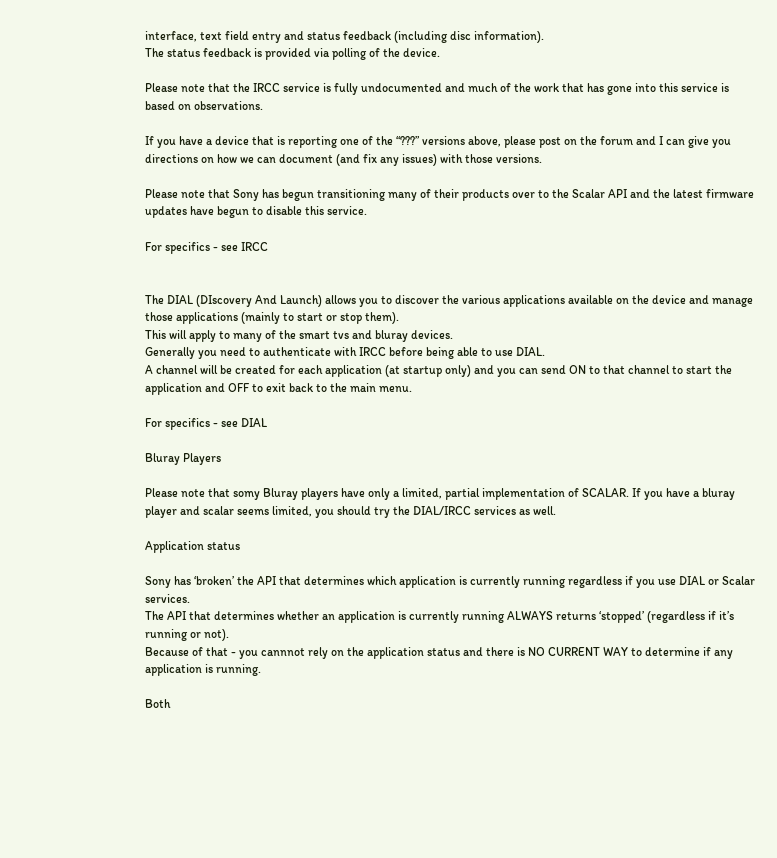interface, text field entry and status feedback (including disc information).
The status feedback is provided via polling of the device.

Please note that the IRCC service is fully undocumented and much of the work that has gone into this service is based on observations.

If you have a device that is reporting one of the “???” versions above, please post on the forum and I can give you directions on how we can document (and fix any issues) with those versions.

Please note that Sony has begun transitioning many of their products over to the Scalar API and the latest firmware updates have begun to disable this service.

For specifics - see IRCC


The DIAL (DIscovery And Launch) allows you to discover the various applications available on the device and manage those applications (mainly to start or stop them).
This will apply to many of the smart tvs and bluray devices.
Generally you need to authenticate with IRCC before being able to use DIAL.
A channel will be created for each application (at startup only) and you can send ON to that channel to start the application and OFF to exit back to the main menu.

For specifics - see DIAL

Bluray Players

Please note that somy Bluray players have only a limited, partial implementation of SCALAR. If you have a bluray player and scalar seems limited, you should try the DIAL/IRCC services as well.

Application status

Sony has ‘broken’ the API that determines which application is currently running regardless if you use DIAL or Scalar services.
The API that determines whether an application is currently running ALWAYS returns ‘stopped’ (regardless if it’s running or not).
Because of that - you cannnot rely on the application status and there is NO CURRENT WAY to determine if any application is running.

Both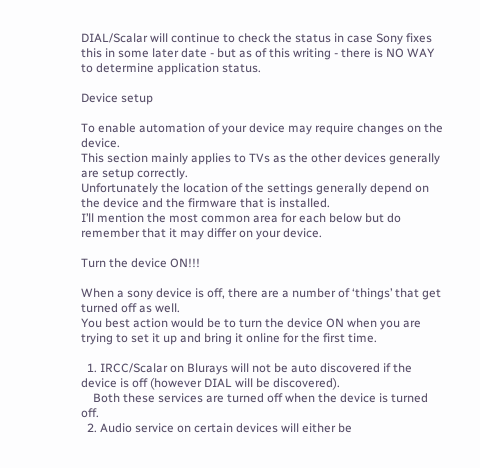DIAL/Scalar will continue to check the status in case Sony fixes this in some later date - but as of this writing - there is NO WAY to determine application status.

Device setup

To enable automation of your device may require changes on the device.
This section mainly applies to TVs as the other devices generally are setup correctly.
Unfortunately the location of the settings generally depend on the device and the firmware that is installed.
I’ll mention the most common area for each below but do remember that it may differ on your device.

Turn the device ON!!!

When a sony device is off, there are a number of ‘things’ that get turned off as well.
You best action would be to turn the device ON when you are trying to set it up and bring it online for the first time.

  1. IRCC/Scalar on Blurays will not be auto discovered if the device is off (however DIAL will be discovered).
    Both these services are turned off when the device is turned off.
  2. Audio service on certain devices will either be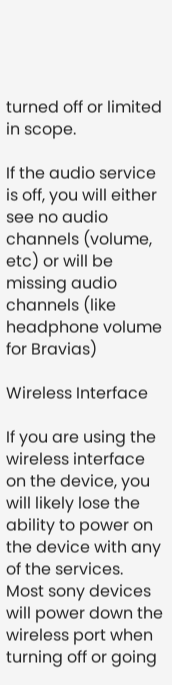turned off or limited in scope.

If the audio service is off, you will either see no audio channels (volume, etc) or will be missing audio channels (like headphone volume for Bravias)

Wireless Interface

If you are using the wireless interface on the device, you will likely lose the ability to power on the device with any of the services.
Most sony devices will power down the wireless port when turning off or going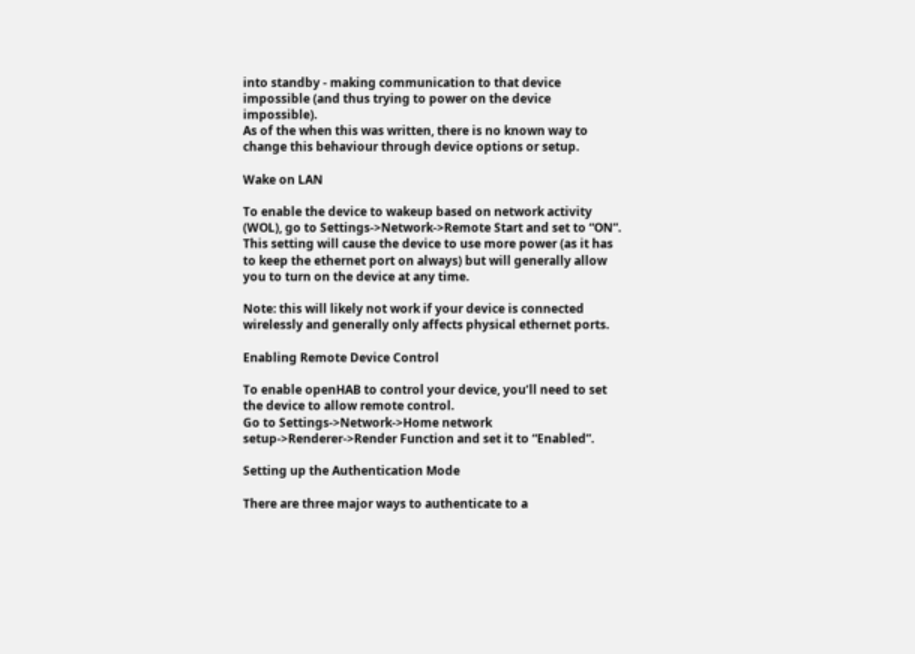into standby - making communication to that device impossible (and thus trying to power on the device impossible).
As of the when this was written, there is no known way to change this behaviour through device options or setup.

Wake on LAN

To enable the device to wakeup based on network activity (WOL), go to Settings->Network->Remote Start and set to “ON”.
This setting will cause the device to use more power (as it has to keep the ethernet port on always) but will generally allow you to turn on the device at any time.

Note: this will likely not work if your device is connected wirelessly and generally only affects physical ethernet ports.

Enabling Remote Device Control

To enable openHAB to control your device, you’ll need to set the device to allow remote control.
Go to Settings->Network->Home network setup->Renderer->Render Function and set it to “Enabled”.

Setting up the Authentication Mode

There are three major ways to authenticate to a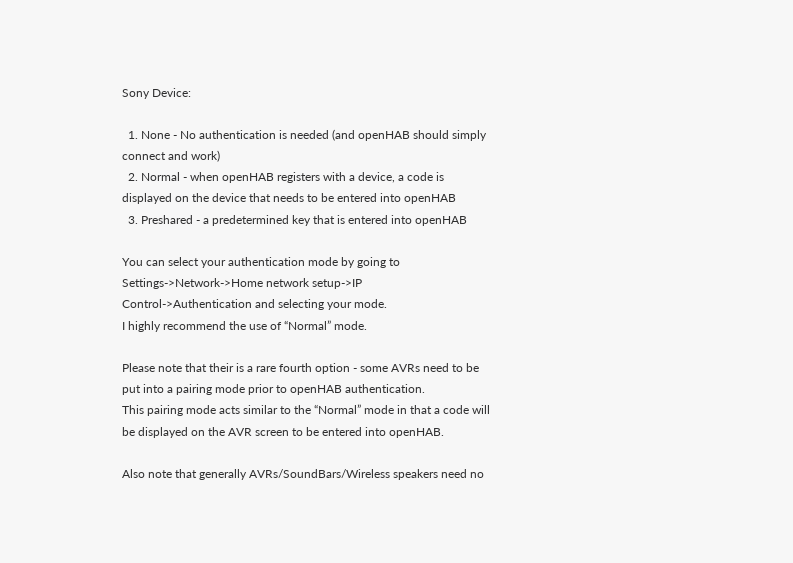Sony Device:

  1. None - No authentication is needed (and openHAB should simply connect and work)
  2. Normal - when openHAB registers with a device, a code is displayed on the device that needs to be entered into openHAB
  3. Preshared - a predetermined key that is entered into openHAB

You can select your authentication mode by going to Settings->Network->Home network setup->IP Control->Authentication and selecting your mode.
I highly recommend the use of “Normal” mode.

Please note that their is a rare fourth option - some AVRs need to be put into a pairing mode prior to openHAB authentication.
This pairing mode acts similar to the “Normal” mode in that a code will be displayed on the AVR screen to be entered into openHAB.

Also note that generally AVRs/SoundBars/Wireless speakers need no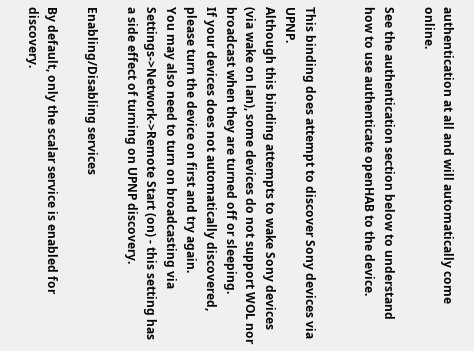authentication at all and will automatically come online.

See the authentication section below to understand how to use authenticate openHAB to the device.


This binding does attempt to discover Sony devices via UPNP.
Although this binding attempts to wake Sony devices (via wake on lan), some devices do not support WOL nor broadcast when they are turned off or sleeping.
If your devices does not automatically discovered, please turn the device on first and try again.
You may also need to turn on broadcasting via Settings->Network->Remote Start (on) - this setting has a side effect of turning on UPNP discovery.

Enabling/Disabling services

By default, only the scalar service is enabled for discovery.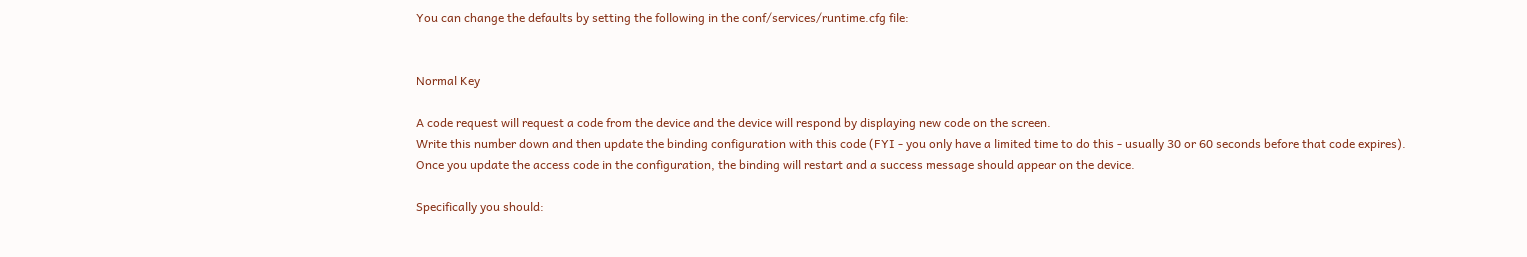You can change the defaults by setting the following in the conf/services/runtime.cfg file:


Normal Key

A code request will request a code from the device and the device will respond by displaying new code on the screen.
Write this number down and then update the binding configuration with this code (FYI - you only have a limited time to do this - usually 30 or 60 seconds before that code expires).
Once you update the access code in the configuration, the binding will restart and a success message should appear on the device.

Specifically you should: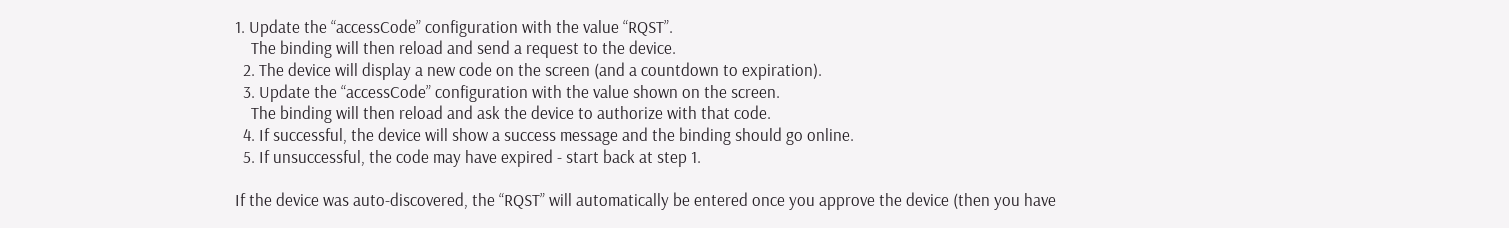1. Update the “accessCode” configuration with the value “RQST”.
    The binding will then reload and send a request to the device.
  2. The device will display a new code on the screen (and a countdown to expiration).
  3. Update the “accessCode” configuration with the value shown on the screen.
    The binding will then reload and ask the device to authorize with that code.
  4. If successful, the device will show a success message and the binding should go online.
  5. If unsuccessful, the code may have expired - start back at step 1.

If the device was auto-discovered, the “RQST” will automatically be entered once you approve the device (then you have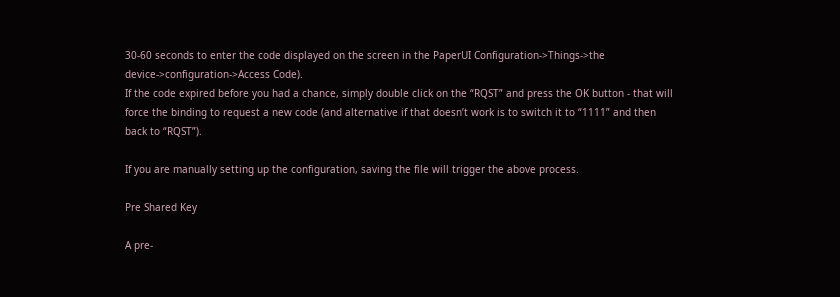30-60 seconds to enter the code displayed on the screen in the PaperUI Configuration->Things->the device->configuration->Access Code).
If the code expired before you had a chance, simply double click on the “RQST” and press the OK button - that will force the binding to request a new code (and alternative if that doesn’t work is to switch it to “1111” and then back to “RQST”).

If you are manually setting up the configuration, saving the file will trigger the above process.

Pre Shared Key

A pre-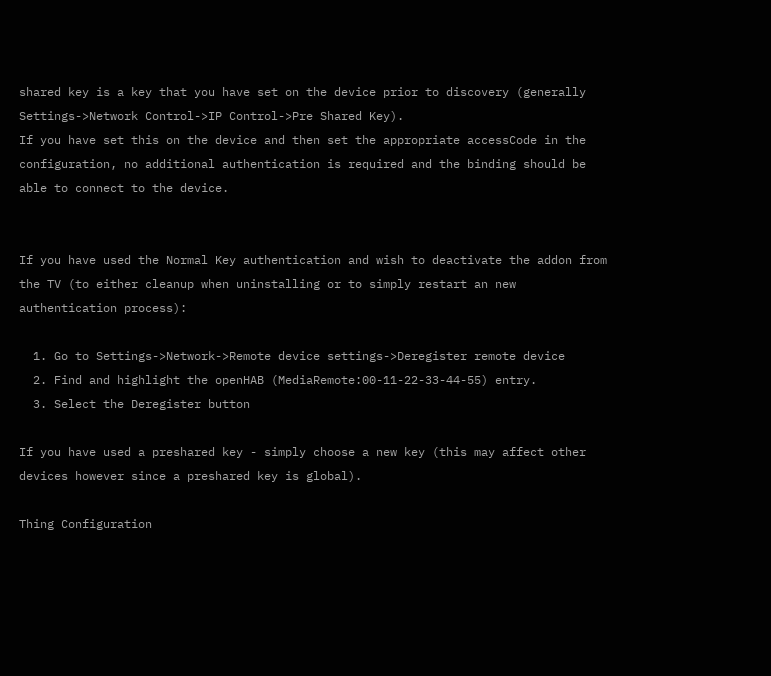shared key is a key that you have set on the device prior to discovery (generally Settings->Network Control->IP Control->Pre Shared Key).
If you have set this on the device and then set the appropriate accessCode in the configuration, no additional authentication is required and the binding should be able to connect to the device.


If you have used the Normal Key authentication and wish to deactivate the addon from the TV (to either cleanup when uninstalling or to simply restart an new authentication process):

  1. Go to Settings->Network->Remote device settings->Deregister remote device
  2. Find and highlight the openHAB (MediaRemote:00-11-22-33-44-55) entry.
  3. Select the Deregister button

If you have used a preshared key - simply choose a new key (this may affect other devices however since a preshared key is global).

Thing Configuration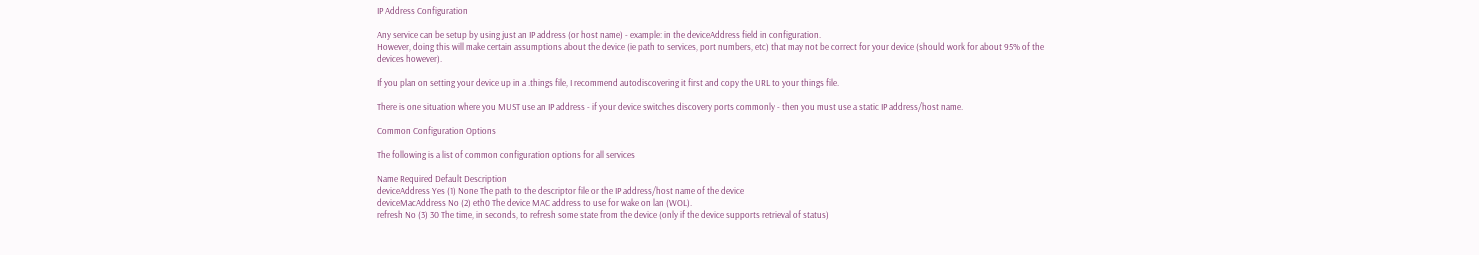IP Address Configuration

Any service can be setup by using just an IP address (or host name) - example: in the deviceAddress field in configuration.
However, doing this will make certain assumptions about the device (ie path to services, port numbers, etc) that may not be correct for your device (should work for about 95% of the devices however).

If you plan on setting your device up in a .things file, I recommend autodiscovering it first and copy the URL to your things file.

There is one situation where you MUST use an IP address - if your device switches discovery ports commonly - then you must use a static IP address/host name.

Common Configuration Options

The following is a list of common configuration options for all services

Name Required Default Description
deviceAddress Yes (1) None The path to the descriptor file or the IP address/host name of the device
deviceMacAddress No (2) eth0 The device MAC address to use for wake on lan (WOL).
refresh No (3) 30 The time, in seconds, to refresh some state from the device (only if the device supports retrieval of status)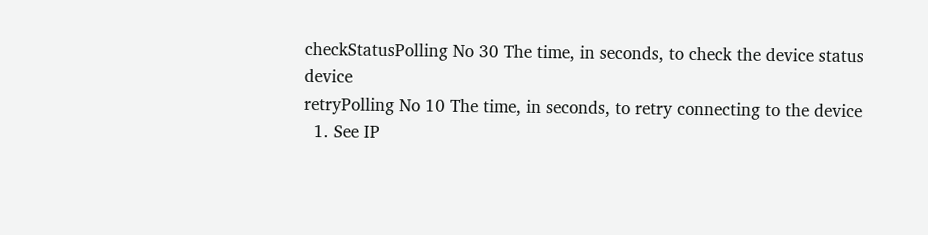checkStatusPolling No 30 The time, in seconds, to check the device status device
retryPolling No 10 The time, in seconds, to retry connecting to the device
  1. See IP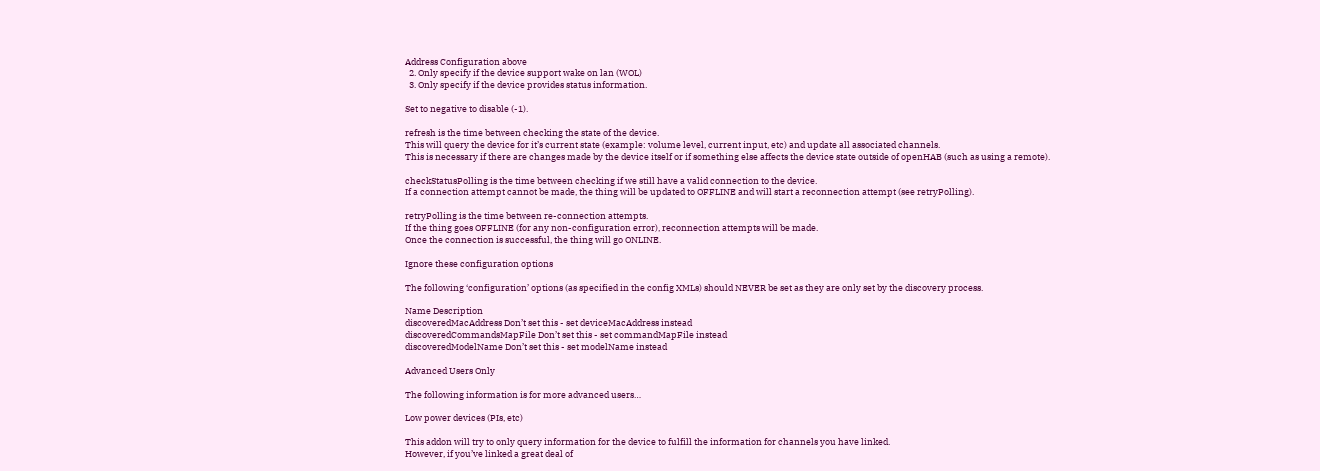Address Configuration above
  2. Only specify if the device support wake on lan (WOL)
  3. Only specify if the device provides status information.

Set to negative to disable (-1).

refresh is the time between checking the state of the device.
This will query the device for it’s current state (example: volume level, current input, etc) and update all associated channels.
This is necessary if there are changes made by the device itself or if something else affects the device state outside of openHAB (such as using a remote).

checkStatusPolling is the time between checking if we still have a valid connection to the device.
If a connection attempt cannot be made, the thing will be updated to OFFLINE and will start a reconnection attempt (see retryPolling).

retryPolling is the time between re-connection attempts.
If the thing goes OFFLINE (for any non-configuration error), reconnection attempts will be made.
Once the connection is successful, the thing will go ONLINE.

Ignore these configuration options

The following ‘configuration’ options (as specified in the config XMLs) should NEVER be set as they are only set by the discovery process.

Name Description
discoveredMacAddress Don’t set this - set deviceMacAddress instead
discoveredCommandsMapFile Don’t set this - set commandMapFile instead
discoveredModelName Don’t set this - set modelName instead

Advanced Users Only

The following information is for more advanced users…

Low power devices (PIs, etc)

This addon will try to only query information for the device to fulfill the information for channels you have linked.
However, if you’ve linked a great deal of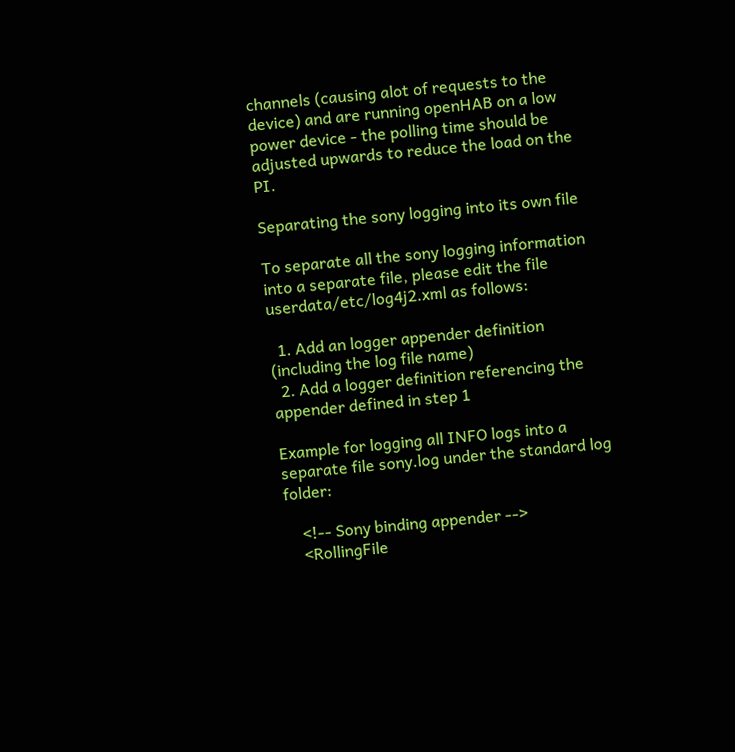channels (causing alot of requests to the device) and are running openHAB on a low power device - the polling time should be adjusted upwards to reduce the load on the PI.

Separating the sony logging into its own file

To separate all the sony logging information into a separate file, please edit the file userdata/etc/log4j2.xml as follows:

  1. Add an logger appender definition (including the log file name)
  2. Add a logger definition referencing the appender defined in step 1

Example for logging all INFO logs into a separate file sony.log under the standard log folder:

    <!-- Sony binding appender -->
    <RollingFile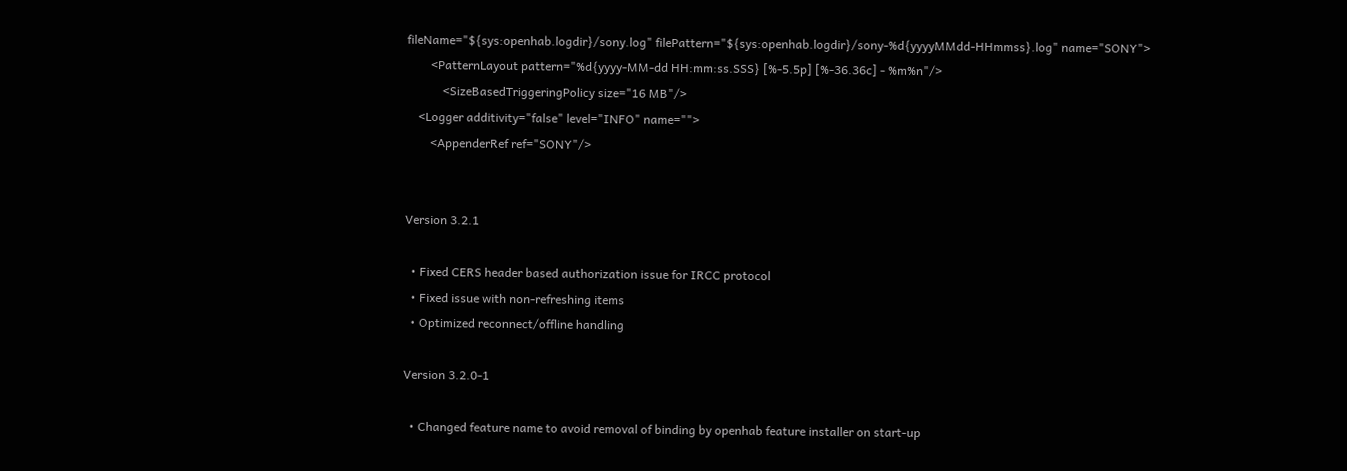fileName="${sys:openhab.logdir}/sony.log" filePattern="${sys:openhab.logdir}/sony-%d{yyyyMMdd-HHmmss}.log" name="SONY">
        <PatternLayout pattern="%d{yyyy-MM-dd HH:mm:ss.SSS} [%-5.5p] [%-36.36c] - %m%n"/>
            <SizeBasedTriggeringPolicy size="16 MB"/>
    <Logger additivity="false" level="INFO" name="">
        <AppenderRef ref="SONY"/>


Version 3.2.1

  • Fixed CERS header based authorization issue for IRCC protocol
  • Fixed issue with non-refreshing items
  • Optimized reconnect/offline handling

Version 3.2.0-1

  • Changed feature name to avoid removal of binding by openhab feature installer on start-up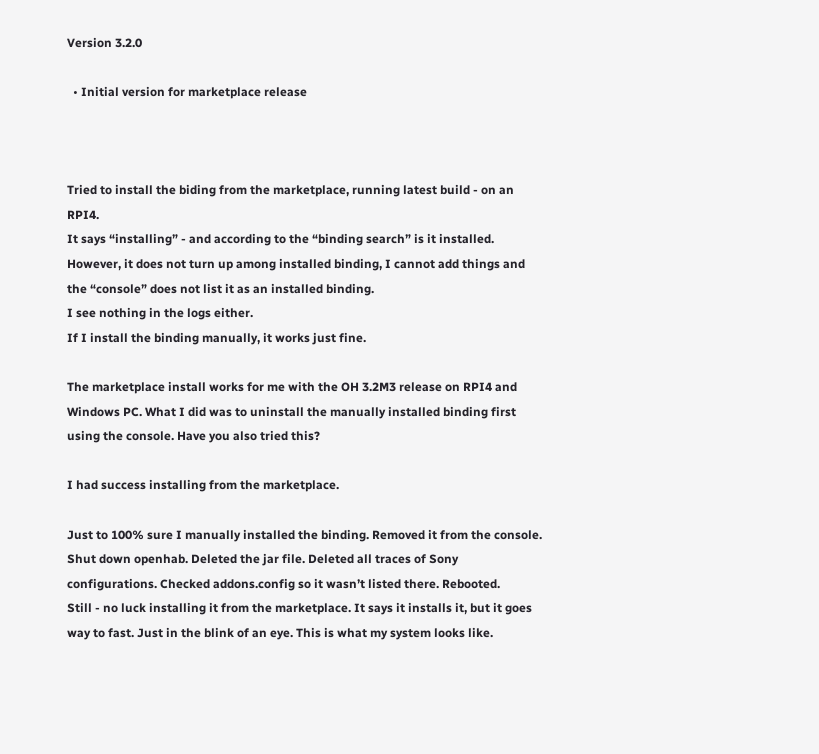Version 3.2.0

  • Initial version for marketplace release



Tried to install the biding from the marketplace, running latest build - on an RPI4.
It says “installing” - and according to the “binding search” is it installed. However, it does not turn up among installed binding, I cannot add things and the “console” does not list it as an installed binding.
I see nothing in the logs either.
If I install the binding manually, it works just fine.

The marketplace install works for me with the OH 3.2M3 release on RPI4 and Windows PC. What I did was to uninstall the manually installed binding first using the console. Have you also tried this?

I had success installing from the marketplace.

Just to 100% sure I manually installed the binding. Removed it from the console. Shut down openhab. Deleted the jar file. Deleted all traces of Sony configurations. Checked addons.config so it wasn’t listed there. Rebooted.
Still - no luck installing it from the marketplace. It says it installs it, but it goes way to fast. Just in the blink of an eye. This is what my system looks like.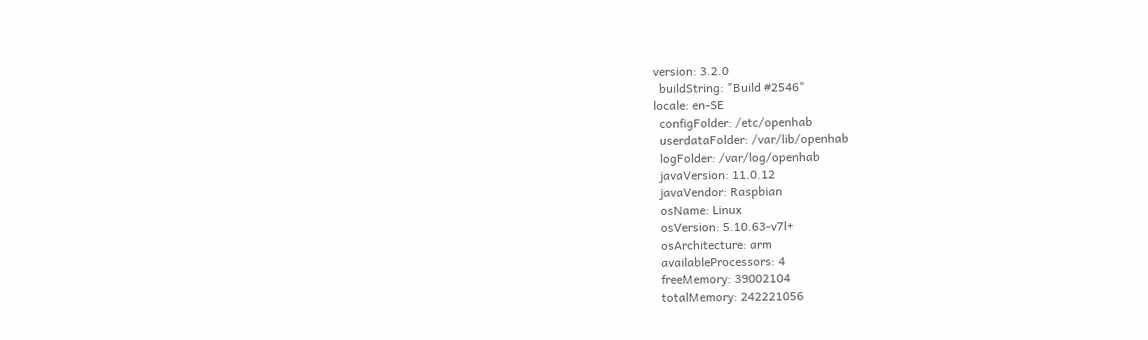version: 3.2.0
  buildString: "Build #2546"
locale: en-SE
  configFolder: /etc/openhab
  userdataFolder: /var/lib/openhab
  logFolder: /var/log/openhab
  javaVersion: 11.0.12
  javaVendor: Raspbian
  osName: Linux
  osVersion: 5.10.63-v7l+
  osArchitecture: arm
  availableProcessors: 4
  freeMemory: 39002104
  totalMemory: 242221056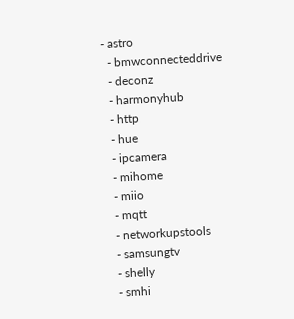- astro
  - bmwconnecteddrive
  - deconz
  - harmonyhub
  - http
  - hue
  - ipcamera
  - mihome
  - miio
  - mqtt
  - networkupstools
  - samsungtv
  - shelly
  - smhi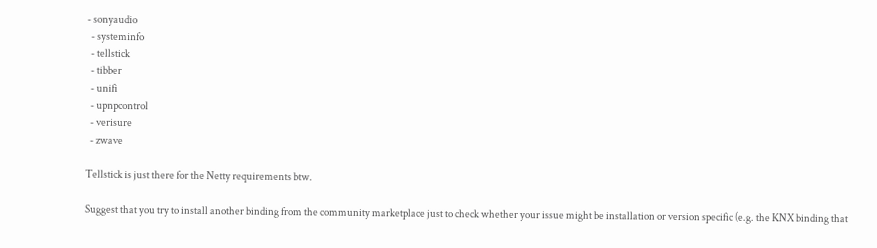- sonyaudio
  - systeminfo
  - tellstick
  - tibber
  - unifi
  - upnpcontrol
  - verisure
  - zwave

Tellstick is just there for the Netty requirements btw.

Suggest that you try to install another binding from the community marketplace just to check whether your issue might be installation or version specific (e.g. the KNX binding that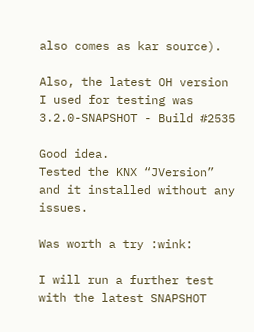also comes as kar source).

Also, the latest OH version I used for testing was 3.2.0-SNAPSHOT - Build #2535

Good idea.
Tested the KNX “JVersion” and it installed without any issues.

Was worth a try :wink:

I will run a further test with the latest SNAPSHOT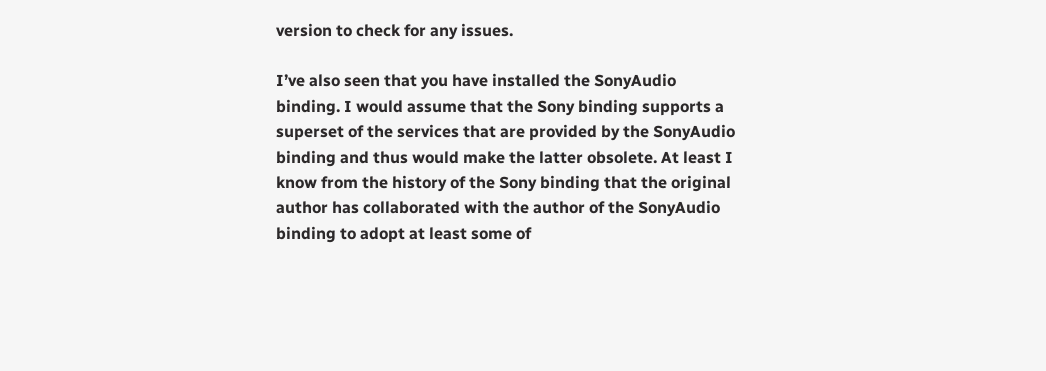version to check for any issues.

I’ve also seen that you have installed the SonyAudio binding. I would assume that the Sony binding supports a superset of the services that are provided by the SonyAudio binding and thus would make the latter obsolete. At least I know from the history of the Sony binding that the original author has collaborated with the author of the SonyAudio binding to adopt at least some of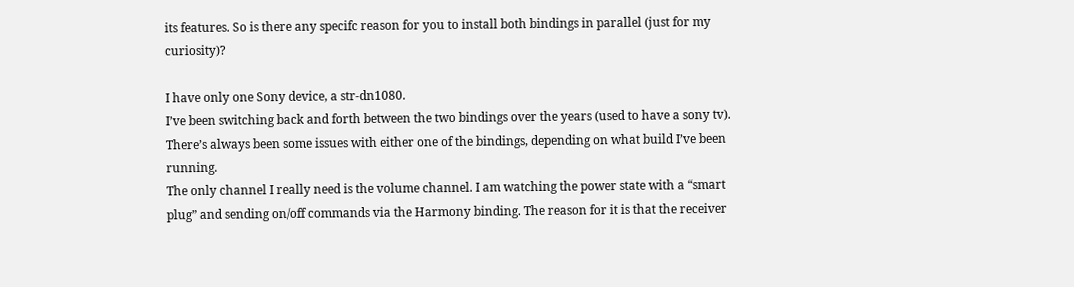its features. So is there any specifc reason for you to install both bindings in parallel (just for my curiosity)?

I have only one Sony device, a str-dn1080.
I’ve been switching back and forth between the two bindings over the years (used to have a sony tv).
There’s always been some issues with either one of the bindings, depending on what build I’ve been running.
The only channel I really need is the volume channel. I am watching the power state with a “smart plug” and sending on/off commands via the Harmony binding. The reason for it is that the receiver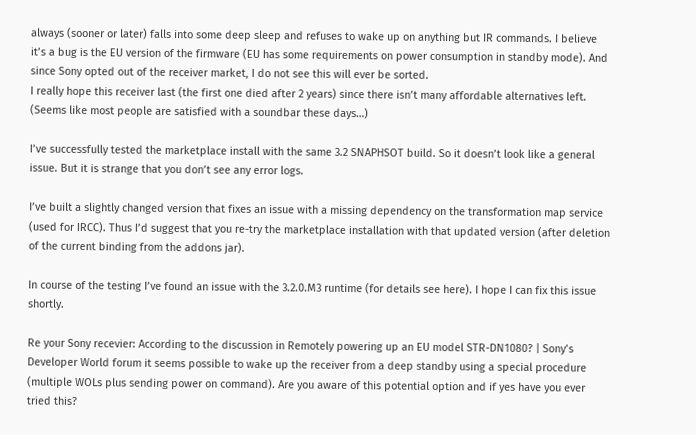always (sooner or later) falls into some deep sleep and refuses to wake up on anything but IR commands. I believe it’s a bug is the EU version of the firmware (EU has some requirements on power consumption in standby mode). And since Sony opted out of the receiver market, I do not see this will ever be sorted.
I really hope this receiver last (the first one died after 2 years) since there isn’t many affordable alternatives left. (Seems like most people are satisfied with a soundbar these days…)

I’ve successfully tested the marketplace install with the same 3.2 SNAPHSOT build. So it doesn’t look like a general issue. But it is strange that you don’t see any error logs.

I’ve built a slightly changed version that fixes an issue with a missing dependency on the transformation map service (used for IRCC). Thus I’d suggest that you re-try the marketplace installation with that updated version (after deletion of the current binding from the addons jar).

In course of the testing I’ve found an issue with the 3.2.0.M3 runtime (for details see here). I hope I can fix this issue shortly.

Re your Sony recevier: According to the discussion in Remotely powering up an EU model STR-DN1080? | Sony’s Developer World forum it seems possible to wake up the receiver from a deep standby using a special procedure (multiple WOLs plus sending power on command). Are you aware of this potential option and if yes have you ever tried this?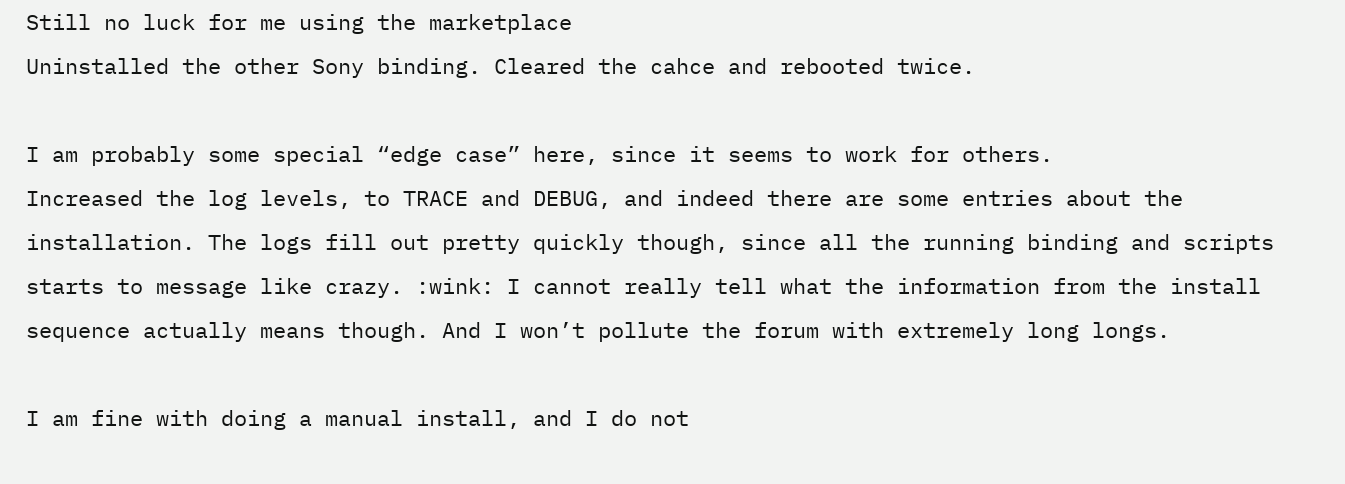Still no luck for me using the marketplace
Uninstalled the other Sony binding. Cleared the cahce and rebooted twice.

I am probably some special “edge case” here, since it seems to work for others.
Increased the log levels, to TRACE and DEBUG, and indeed there are some entries about the installation. The logs fill out pretty quickly though, since all the running binding and scripts starts to message like crazy. :wink: I cannot really tell what the information from the install sequence actually means though. And I won’t pollute the forum with extremely long longs.

I am fine with doing a manual install, and I do not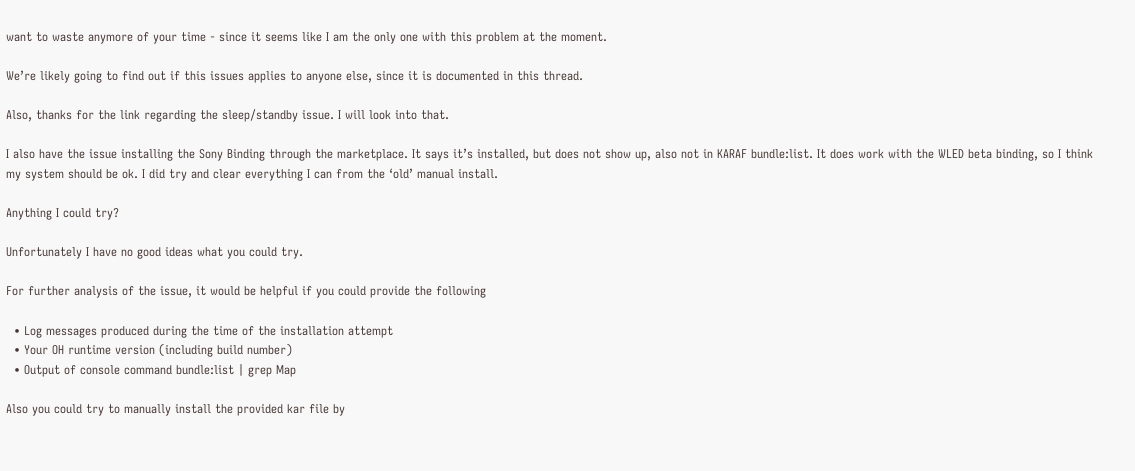want to waste anymore of your time - since it seems like I am the only one with this problem at the moment.

We’re likely going to find out if this issues applies to anyone else, since it is documented in this thread.

Also, thanks for the link regarding the sleep/standby issue. I will look into that.

I also have the issue installing the Sony Binding through the marketplace. It says it’s installed, but does not show up, also not in KARAF bundle:list. It does work with the WLED beta binding, so I think my system should be ok. I did try and clear everything I can from the ‘old’ manual install.

Anything I could try?

Unfortunately I have no good ideas what you could try.

For further analysis of the issue, it would be helpful if you could provide the following

  • Log messages produced during the time of the installation attempt
  • Your OH runtime version (including build number)
  • Output of console command bundle:list | grep Map

Also you could try to manually install the provided kar file by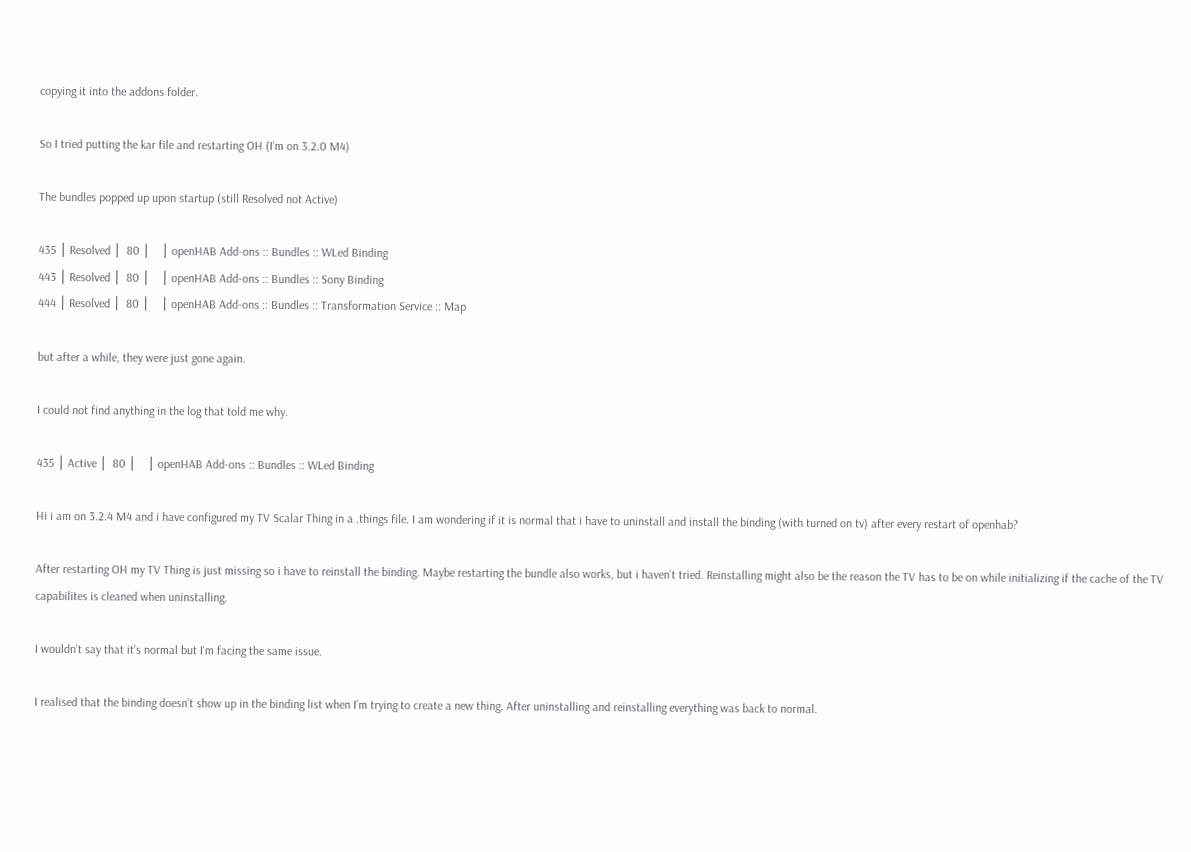copying it into the addons folder.

So I tried putting the kar file and restarting OH (I’m on 3.2.0 M4)

The bundles popped up upon startup (still Resolved not Active)

435 │ Resolved │  80 │    │ openHAB Add-ons :: Bundles :: WLed Binding
443 │ Resolved │  80 │    │ openHAB Add-ons :: Bundles :: Sony Binding
444 │ Resolved │  80 │    │ openHAB Add-ons :: Bundles :: Transformation Service :: Map

but after a while, they were just gone again.

I could not find anything in the log that told me why.

435 │ Active │  80 │    │ openHAB Add-ons :: Bundles :: WLed Binding

Hi i am on 3.2.4 M4 and i have configured my TV Scalar Thing in a .things file. I am wondering if it is normal that i have to uninstall and install the binding (with turned on tv) after every restart of openhab?

After restarting OH my TV Thing is just missing so i have to reinstall the binding. Maybe restarting the bundle also works, but i haven’t tried. Reinstalling might also be the reason the TV has to be on while initializing if the cache of the TV capabilites is cleaned when uninstalling.

I wouldn’t say that it’s normal but I‘m facing the same issue.

I realised that the binding doesn’t show up in the binding list when I’m trying to create a new thing. After uninstalling and reinstalling everything was back to normal.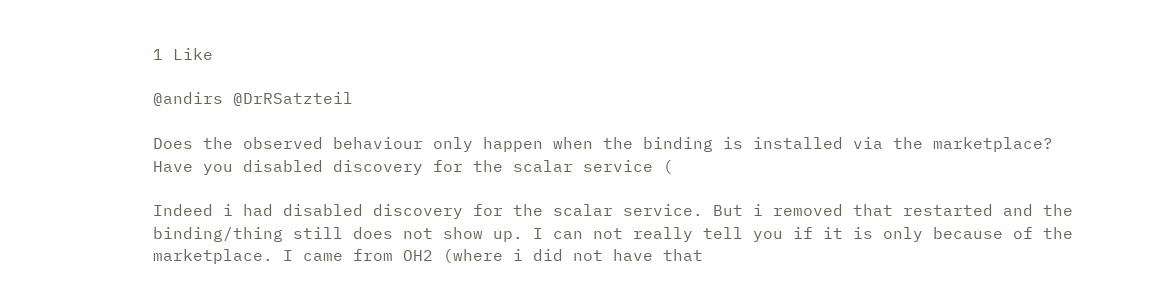1 Like

@andirs @DrRSatzteil

Does the observed behaviour only happen when the binding is installed via the marketplace?
Have you disabled discovery for the scalar service (

Indeed i had disabled discovery for the scalar service. But i removed that restarted and the binding/thing still does not show up. I can not really tell you if it is only because of the marketplace. I came from OH2 (where i did not have that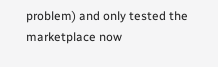problem) and only tested the marketplace now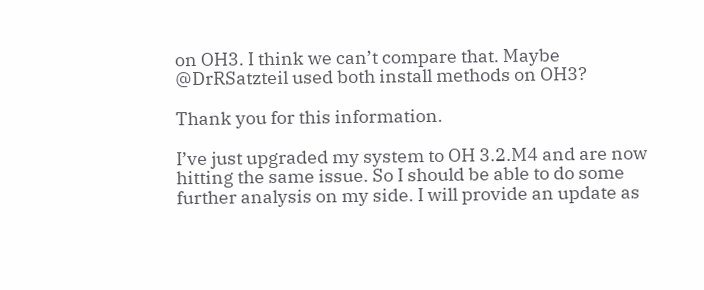on OH3. I think we can’t compare that. Maybe @DrRSatzteil used both install methods on OH3?

Thank you for this information.

I’ve just upgraded my system to OH 3.2.M4 and are now hitting the same issue. So I should be able to do some further analysis on my side. I will provide an update as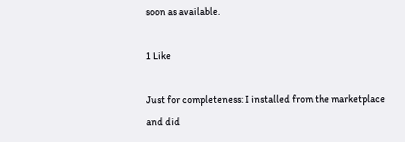soon as available.

1 Like

Just for completeness: I installed from the marketplace and did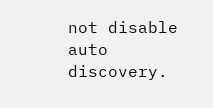not disable auto discovery.